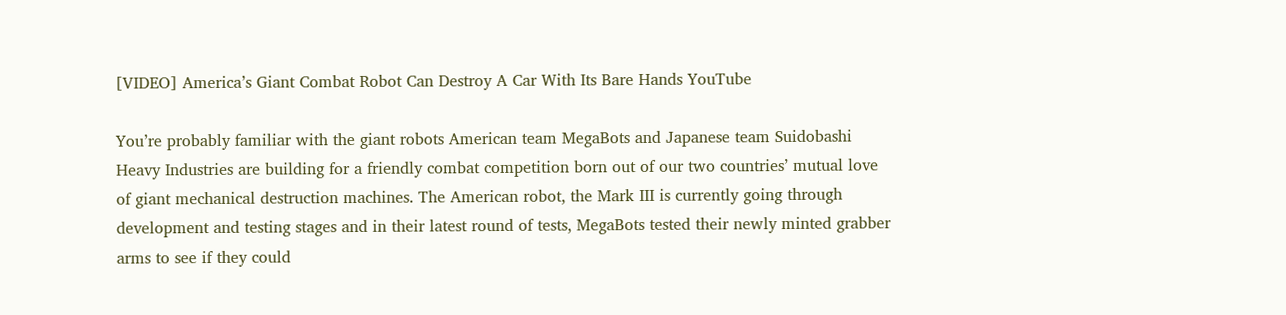[VIDEO] America’s Giant Combat Robot Can Destroy A Car With Its Bare Hands YouTube

You’re probably familiar with the giant robots American team MegaBots and Japanese team Suidobashi Heavy Industries are building for a friendly combat competition born out of our two countries’ mutual love of giant mechanical destruction machines. The American robot, the Mark III is currently going through development and testing stages and in their latest round of tests, MegaBots tested their newly minted grabber arms to see if they could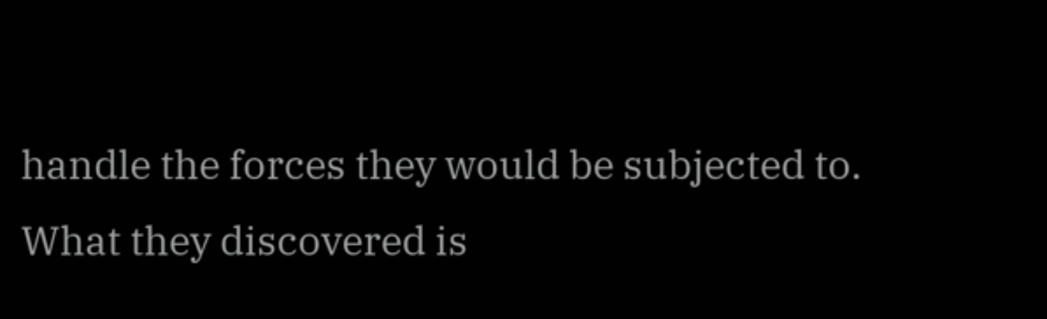handle the forces they would be subjected to. What they discovered is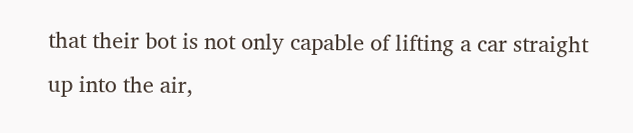that their bot is not only capable of lifting a car straight up into the air,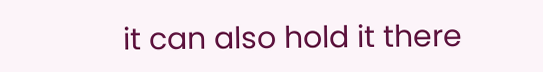it can also hold it there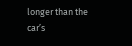longer than the car’s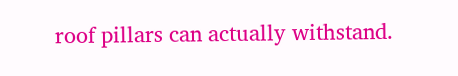roof pillars can actually withstand.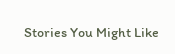Stories You Might Like